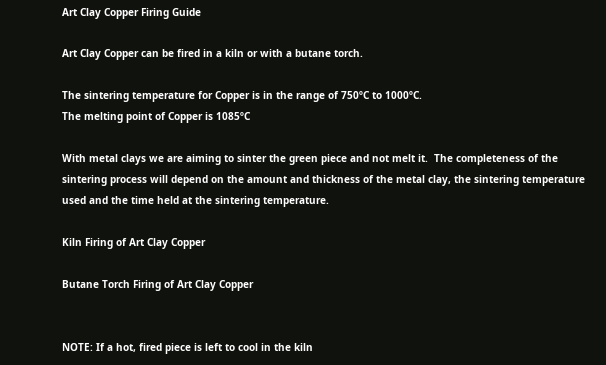Art Clay Copper Firing Guide

Art Clay Copper can be fired in a kiln or with a butane torch.

The sintering temperature for Copper is in the range of 750ºC to 1000ºC.
The melting point of Copper is 1085ºC

With metal clays we are aiming to sinter the green piece and not melt it.  The completeness of the sintering process will depend on the amount and thickness of the metal clay, the sintering temperature used and the time held at the sintering temperature.

Kiln Firing of Art Clay Copper

Butane Torch Firing of Art Clay Copper


NOTE: If a hot, fired piece is left to cool in the kiln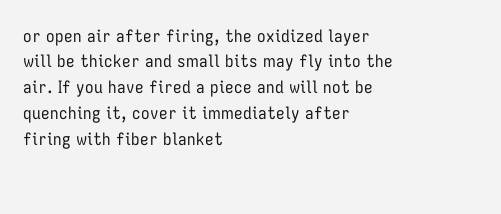or open air after firing, the oxidized layer will be thicker and small bits may fly into the air. If you have fired a piece and will not be quenching it, cover it immediately after firing with fiber blanket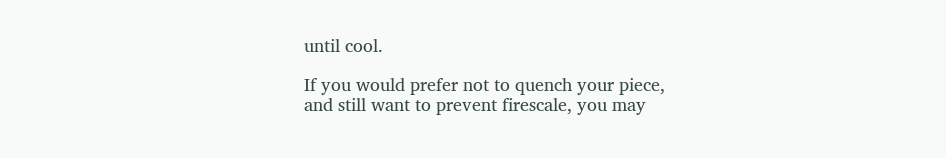until cool.

If you would prefer not to quench your piece, and still want to prevent firescale, you may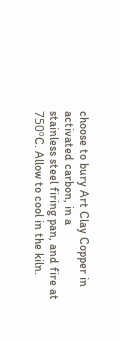choose to bury Art Clay Copper in activated carbon, in a
stainless steel firing pan, and fire at 750ºC. Allow to cool in the kiln.